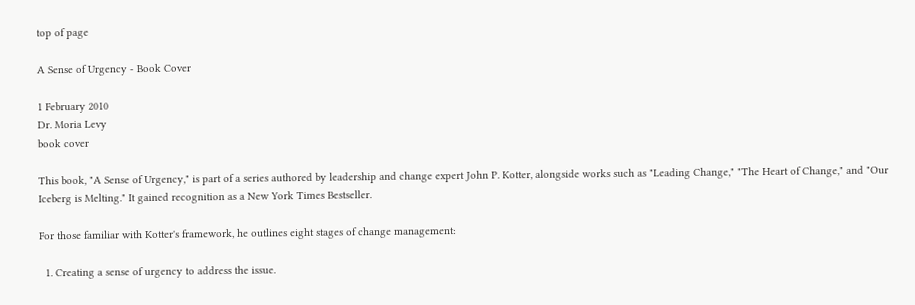top of page

A Sense of Urgency - Book Cover

1 February 2010
Dr. Moria Levy
book cover

This book, "A Sense of Urgency," is part of a series authored by leadership and change expert John P. Kotter, alongside works such as "Leading Change," "The Heart of Change," and "Our Iceberg is Melting." It gained recognition as a New York Times Bestseller.

For those familiar with Kotter's framework, he outlines eight stages of change management:

  1. Creating a sense of urgency to address the issue.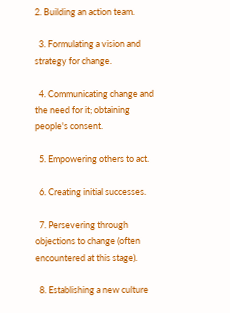2. Building an action team.

  3. Formulating a vision and strategy for change.

  4. Communicating change and the need for it; obtaining people's consent.

  5. Empowering others to act.

  6. Creating initial successes.

  7. Persevering through objections to change (often encountered at this stage).

  8. Establishing a new culture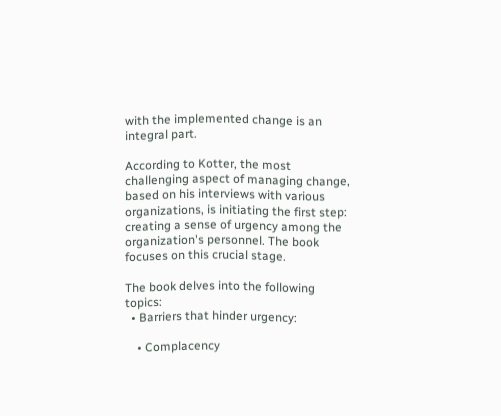with the implemented change is an integral part.

According to Kotter, the most challenging aspect of managing change, based on his interviews with various organizations, is initiating the first step: creating a sense of urgency among the organization's personnel. The book focuses on this crucial stage.

The book delves into the following topics:
  • Barriers that hinder urgency:

    • Complacency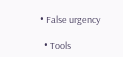• False urgency

  • Tools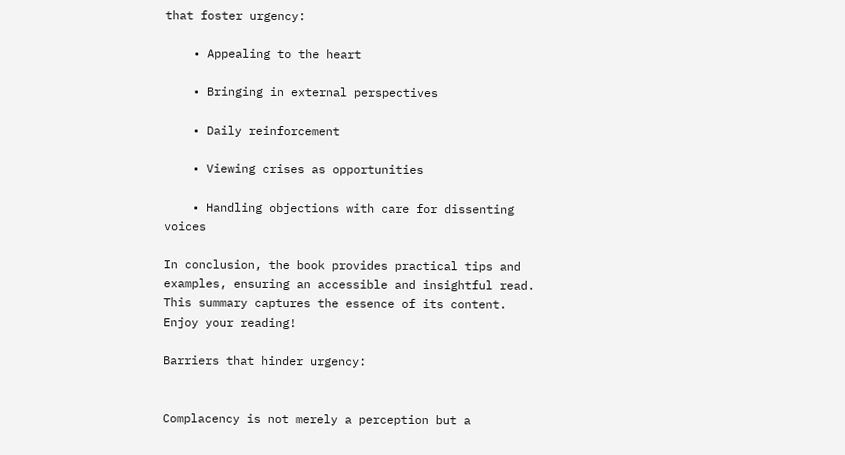that foster urgency:

    • Appealing to the heart

    • Bringing in external perspectives

    • Daily reinforcement

    • Viewing crises as opportunities

    • Handling objections with care for dissenting voices

In conclusion, the book provides practical tips and examples, ensuring an accessible and insightful read. This summary captures the essence of its content. Enjoy your reading!

Barriers that hinder urgency:


Complacency is not merely a perception but a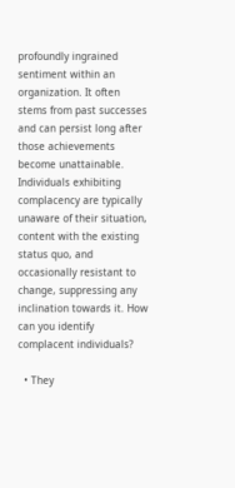profoundly ingrained sentiment within an organization. It often stems from past successes and can persist long after those achievements become unattainable. Individuals exhibiting complacency are typically unaware of their situation, content with the existing status quo, and occasionally resistant to change, suppressing any inclination towards it. How can you identify complacent individuals?

  • They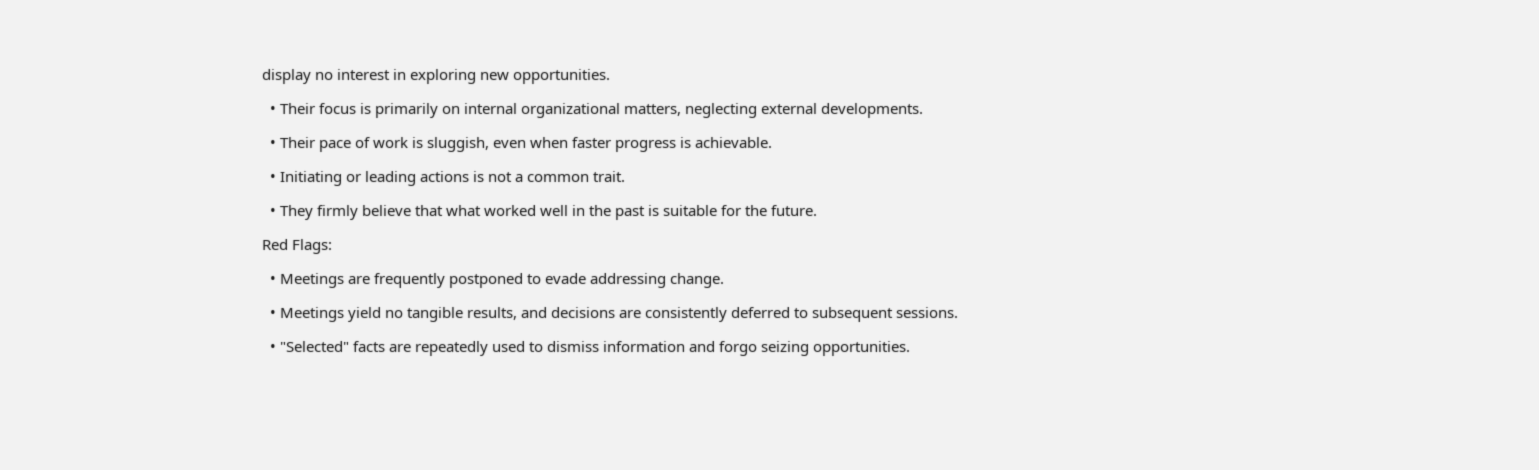display no interest in exploring new opportunities.

  • Their focus is primarily on internal organizational matters, neglecting external developments.

  • Their pace of work is sluggish, even when faster progress is achievable.

  • Initiating or leading actions is not a common trait.

  • They firmly believe that what worked well in the past is suitable for the future.

Red Flags:

  • Meetings are frequently postponed to evade addressing change.

  • Meetings yield no tangible results, and decisions are consistently deferred to subsequent sessions.

  • "Selected" facts are repeatedly used to dismiss information and forgo seizing opportunities.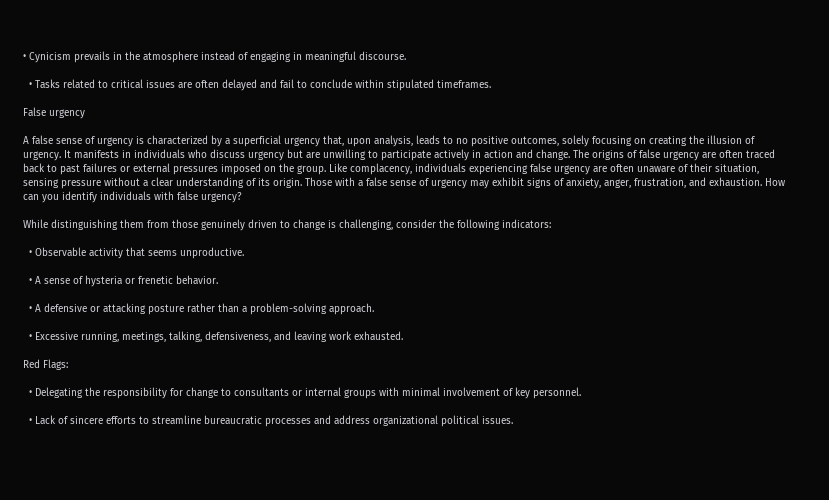• Cynicism prevails in the atmosphere instead of engaging in meaningful discourse.

  • Tasks related to critical issues are often delayed and fail to conclude within stipulated timeframes.

False urgency

A false sense of urgency is characterized by a superficial urgency that, upon analysis, leads to no positive outcomes, solely focusing on creating the illusion of urgency. It manifests in individuals who discuss urgency but are unwilling to participate actively in action and change. The origins of false urgency are often traced back to past failures or external pressures imposed on the group. Like complacency, individuals experiencing false urgency are often unaware of their situation, sensing pressure without a clear understanding of its origin. Those with a false sense of urgency may exhibit signs of anxiety, anger, frustration, and exhaustion. How can you identify individuals with false urgency?

While distinguishing them from those genuinely driven to change is challenging, consider the following indicators:

  • Observable activity that seems unproductive.

  • A sense of hysteria or frenetic behavior.

  • A defensive or attacking posture rather than a problem-solving approach.

  • Excessive running, meetings, talking, defensiveness, and leaving work exhausted.

Red Flags:

  • Delegating the responsibility for change to consultants or internal groups with minimal involvement of key personnel.

  • Lack of sincere efforts to streamline bureaucratic processes and address organizational political issues.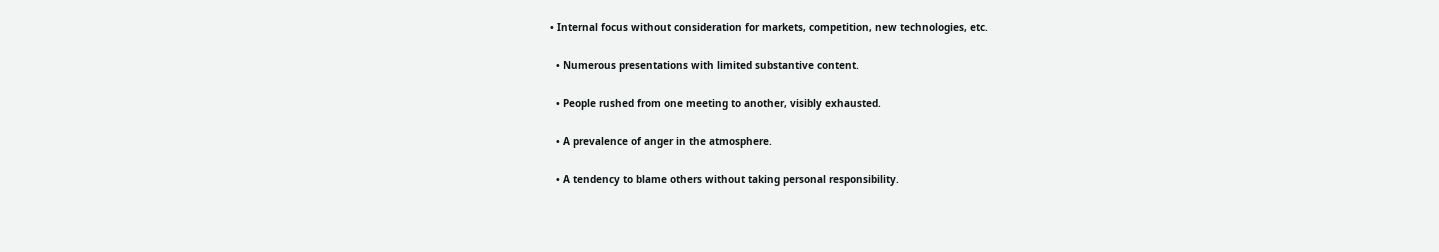• Internal focus without consideration for markets, competition, new technologies, etc.

  • Numerous presentations with limited substantive content.

  • People rushed from one meeting to another, visibly exhausted.

  • A prevalence of anger in the atmosphere.

  • A tendency to blame others without taking personal responsibility.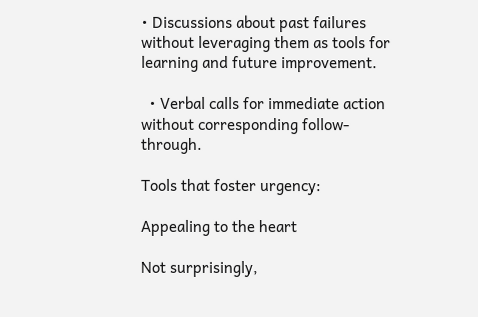• Discussions about past failures without leveraging them as tools for learning and future improvement.

  • Verbal calls for immediate action without corresponding follow-through.

Tools that foster urgency:

Appealing to the heart

Not surprisingly,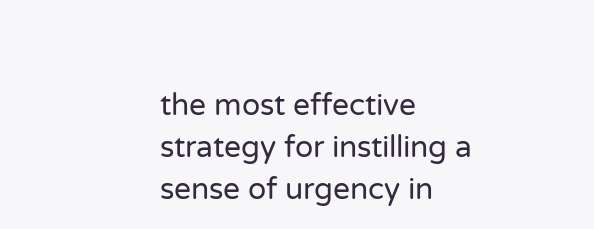the most effective strategy for instilling a sense of urgency in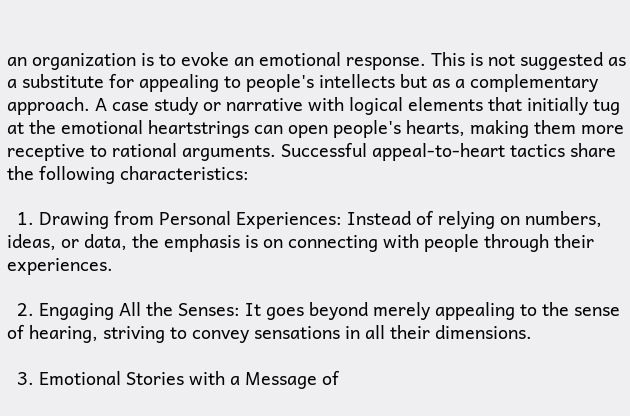an organization is to evoke an emotional response. This is not suggested as a substitute for appealing to people's intellects but as a complementary approach. A case study or narrative with logical elements that initially tug at the emotional heartstrings can open people's hearts, making them more receptive to rational arguments. Successful appeal-to-heart tactics share the following characteristics:

  1. Drawing from Personal Experiences: Instead of relying on numbers, ideas, or data, the emphasis is on connecting with people through their experiences.

  2. Engaging All the Senses: It goes beyond merely appealing to the sense of hearing, striving to convey sensations in all their dimensions.

  3. Emotional Stories with a Message of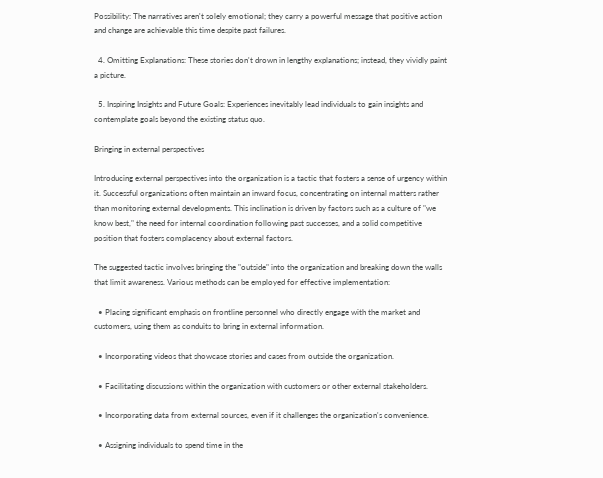Possibility: The narratives aren't solely emotional; they carry a powerful message that positive action and change are achievable this time despite past failures.

  4. Omitting Explanations: These stories don't drown in lengthy explanations; instead, they vividly paint a picture.

  5. Inspiring Insights and Future Goals: Experiences inevitably lead individuals to gain insights and contemplate goals beyond the existing status quo.

Bringing in external perspectives

Introducing external perspectives into the organization is a tactic that fosters a sense of urgency within it. Successful organizations often maintain an inward focus, concentrating on internal matters rather than monitoring external developments. This inclination is driven by factors such as a culture of "we know best," the need for internal coordination following past successes, and a solid competitive position that fosters complacency about external factors.

The suggested tactic involves bringing the "outside" into the organization and breaking down the walls that limit awareness. Various methods can be employed for effective implementation:

  • Placing significant emphasis on frontline personnel who directly engage with the market and customers, using them as conduits to bring in external information.

  • Incorporating videos that showcase stories and cases from outside the organization.

  • Facilitating discussions within the organization with customers or other external stakeholders.

  • Incorporating data from external sources, even if it challenges the organization's convenience.

  • Assigning individuals to spend time in the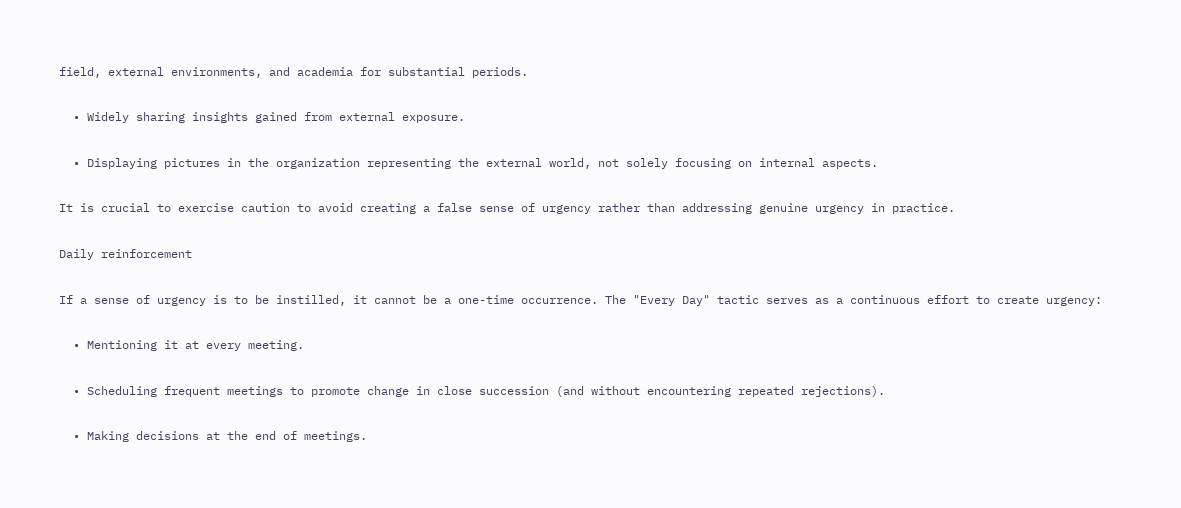field, external environments, and academia for substantial periods.

  • Widely sharing insights gained from external exposure.

  • Displaying pictures in the organization representing the external world, not solely focusing on internal aspects.

It is crucial to exercise caution to avoid creating a false sense of urgency rather than addressing genuine urgency in practice.

Daily reinforcement

If a sense of urgency is to be instilled, it cannot be a one-time occurrence. The "Every Day" tactic serves as a continuous effort to create urgency:

  • Mentioning it at every meeting.

  • Scheduling frequent meetings to promote change in close succession (and without encountering repeated rejections).

  • Making decisions at the end of meetings.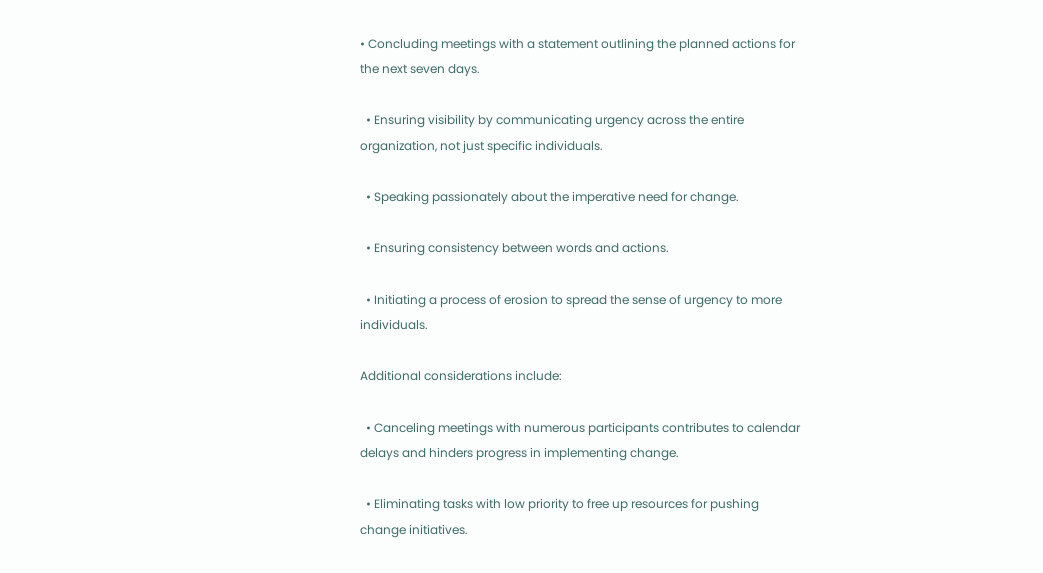• Concluding meetings with a statement outlining the planned actions for the next seven days.

  • Ensuring visibility by communicating urgency across the entire organization, not just specific individuals.

  • Speaking passionately about the imperative need for change.

  • Ensuring consistency between words and actions.

  • Initiating a process of erosion to spread the sense of urgency to more individuals.

Additional considerations include:

  • Canceling meetings with numerous participants contributes to calendar delays and hinders progress in implementing change.

  • Eliminating tasks with low priority to free up resources for pushing change initiatives.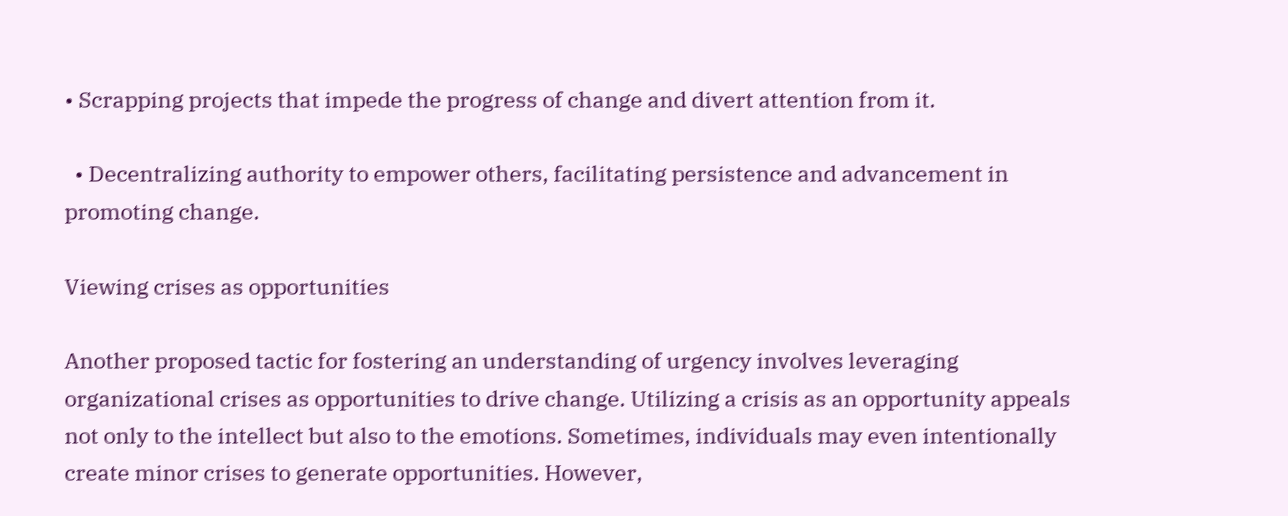• Scrapping projects that impede the progress of change and divert attention from it.

  • Decentralizing authority to empower others, facilitating persistence and advancement in promoting change.

Viewing crises as opportunities

Another proposed tactic for fostering an understanding of urgency involves leveraging organizational crises as opportunities to drive change. Utilizing a crisis as an opportunity appeals not only to the intellect but also to the emotions. Sometimes, individuals may even intentionally create minor crises to generate opportunities. However,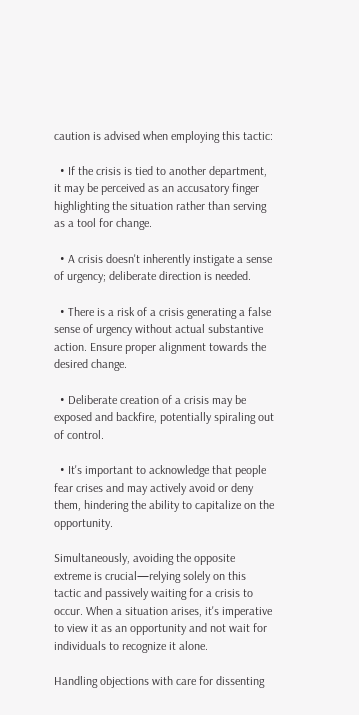caution is advised when employing this tactic:

  • If the crisis is tied to another department, it may be perceived as an accusatory finger highlighting the situation rather than serving as a tool for change.

  • A crisis doesn't inherently instigate a sense of urgency; deliberate direction is needed.

  • There is a risk of a crisis generating a false sense of urgency without actual substantive action. Ensure proper alignment towards the desired change.

  • Deliberate creation of a crisis may be exposed and backfire, potentially spiraling out of control.

  • It's important to acknowledge that people fear crises and may actively avoid or deny them, hindering the ability to capitalize on the opportunity.

Simultaneously, avoiding the opposite extreme is crucial—relying solely on this tactic and passively waiting for a crisis to occur. When a situation arises, it's imperative to view it as an opportunity and not wait for individuals to recognize it alone.

Handling objections with care for dissenting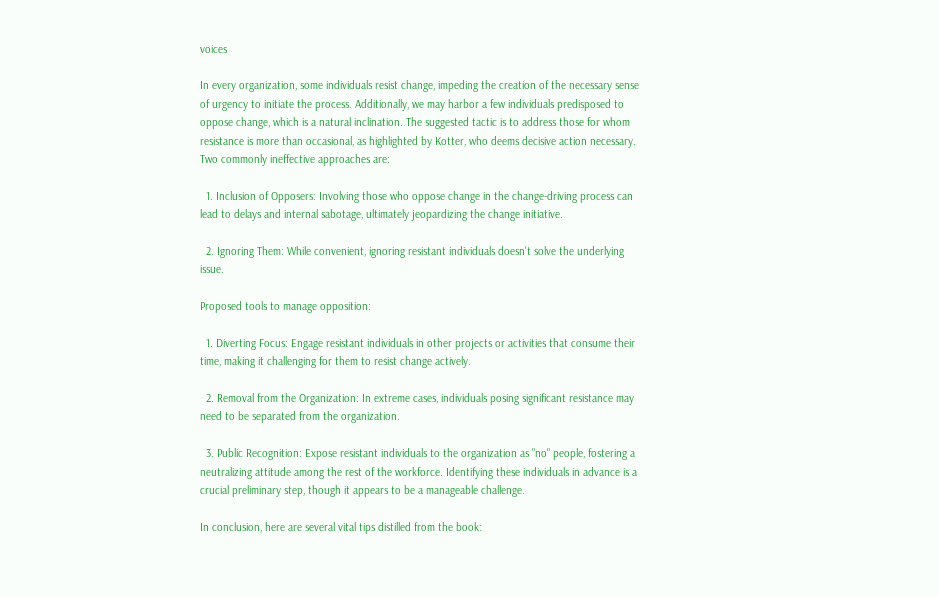voices

In every organization, some individuals resist change, impeding the creation of the necessary sense of urgency to initiate the process. Additionally, we may harbor a few individuals predisposed to oppose change, which is a natural inclination. The suggested tactic is to address those for whom resistance is more than occasional, as highlighted by Kotter, who deems decisive action necessary. Two commonly ineffective approaches are:

  1. Inclusion of Opposers: Involving those who oppose change in the change-driving process can lead to delays and internal sabotage, ultimately jeopardizing the change initiative.

  2. Ignoring Them: While convenient, ignoring resistant individuals doesn't solve the underlying issue.

Proposed tools to manage opposition:

  1. Diverting Focus: Engage resistant individuals in other projects or activities that consume their time, making it challenging for them to resist change actively.

  2. Removal from the Organization: In extreme cases, individuals posing significant resistance may need to be separated from the organization.

  3. Public Recognition: Expose resistant individuals to the organization as "no" people, fostering a neutralizing attitude among the rest of the workforce. Identifying these individuals in advance is a crucial preliminary step, though it appears to be a manageable challenge.

In conclusion, here are several vital tips distilled from the book: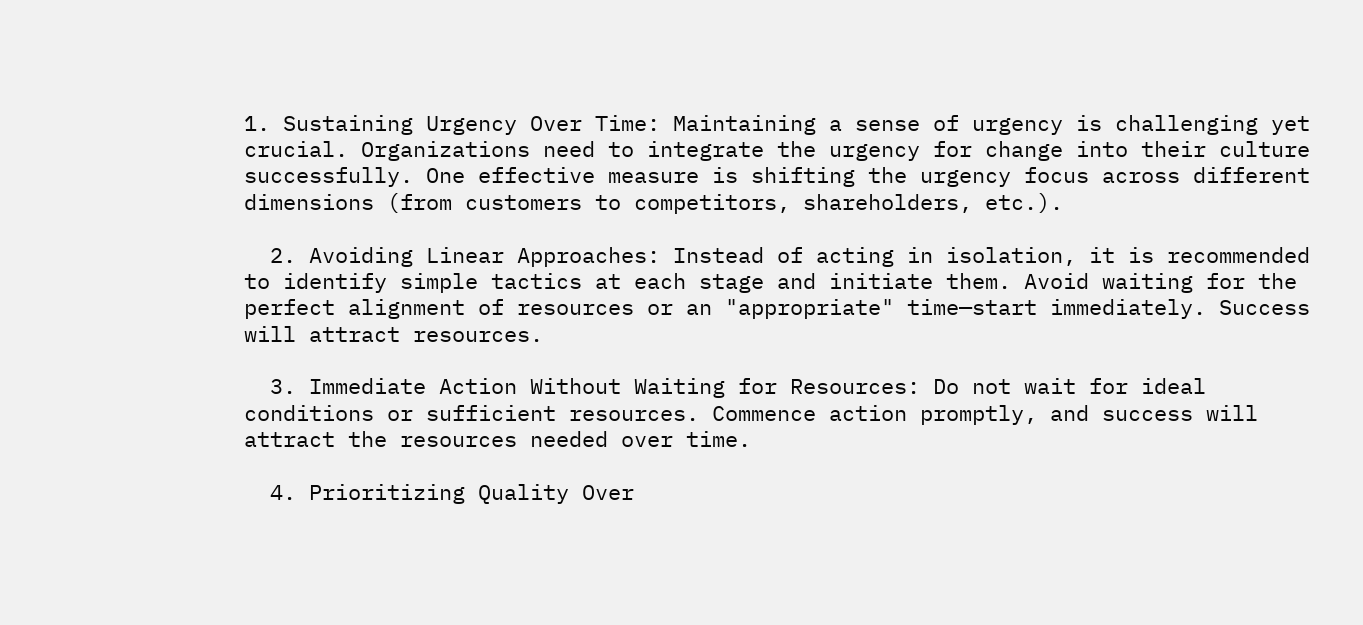1. Sustaining Urgency Over Time: Maintaining a sense of urgency is challenging yet crucial. Organizations need to integrate the urgency for change into their culture successfully. One effective measure is shifting the urgency focus across different dimensions (from customers to competitors, shareholders, etc.).

  2. Avoiding Linear Approaches: Instead of acting in isolation, it is recommended to identify simple tactics at each stage and initiate them. Avoid waiting for the perfect alignment of resources or an "appropriate" time—start immediately. Success will attract resources.

  3. Immediate Action Without Waiting for Resources: Do not wait for ideal conditions or sufficient resources. Commence action promptly, and success will attract the resources needed over time.

  4. Prioritizing Quality Over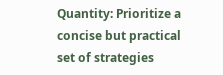Quantity: Prioritize a concise but practical set of strategies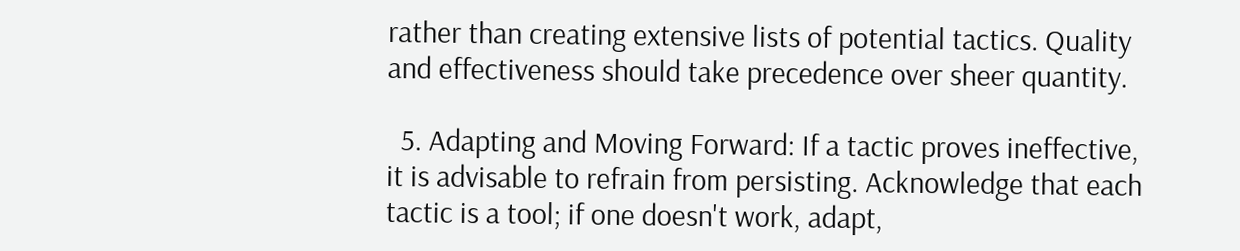rather than creating extensive lists of potential tactics. Quality and effectiveness should take precedence over sheer quantity.

  5. Adapting and Moving Forward: If a tactic proves ineffective, it is advisable to refrain from persisting. Acknowledge that each tactic is a tool; if one doesn't work, adapt,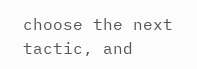choose the next tactic, and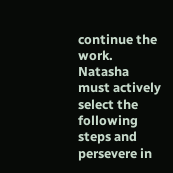continue the work. Natasha must actively select the following steps and persevere in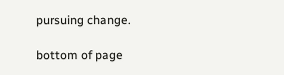pursuing change.

bottom of page